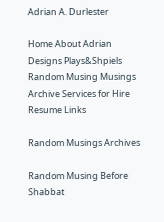Adrian A. Durlester

Home About Adrian Designs Plays&Shpiels Random Musing Musings Archive Services for Hire Resume Links

Random Musings Archives

Random Musing Before Shabbat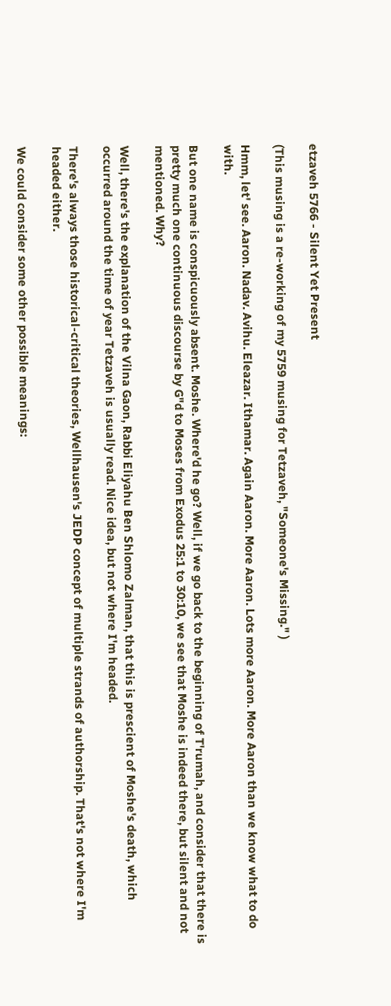etzaveh 5766 - Silent Yet Present

(This musing is a re-working of my 5759 musing for Tetzaveh, "Someone's Missing." )

Hmm, let' see. Aaron. Nadav. Avihu. Eleazar. Ithamar. Again Aaron. More Aaron. Lots more Aaron. More Aaron than we know what to do with.

But one name is conspicuously absent. Moshe. Where'd he go? Well, if we go back to the beginning of T'rumah, and consider that there is pretty much one continuous discourse by G"d to Moses from Exodus 25:1 to 30:10, we see that Moshe is indeed there, but silent and not mentioned. Why?

Well, there's the explanation of the Vilna Gaon, Rabbi Eliyahu Ben Shlomo Zalman, that this is prescient of Moshe's death, which occurred around the time of year Tetzaveh is usually read. Nice idea, but not where I'm headed.

There's always those historical-critical theories, Wellhausen's JEDP concept of multiple strands of authorship. That's not where I'm headed either.

We could consider some other possible meanings: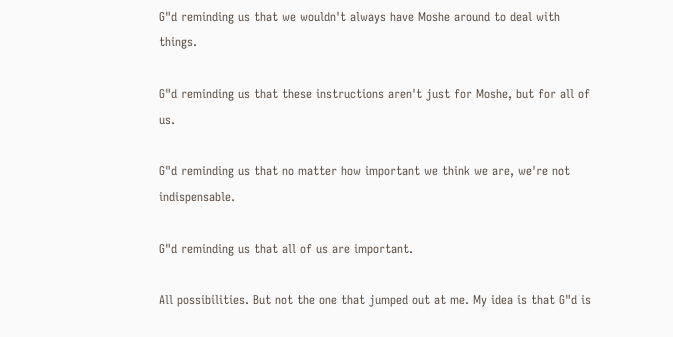G"d reminding us that we wouldn't always have Moshe around to deal with things.

G"d reminding us that these instructions aren't just for Moshe, but for all of us.

G"d reminding us that no matter how important we think we are, we're not indispensable.

G"d reminding us that all of us are important.

All possibilities. But not the one that jumped out at me. My idea is that G"d is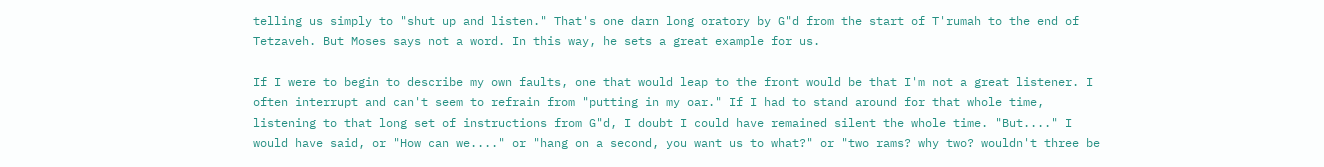telling us simply to "shut up and listen." That's one darn long oratory by G"d from the start of T'rumah to the end of Tetzaveh. But Moses says not a word. In this way, he sets a great example for us.

If I were to begin to describe my own faults, one that would leap to the front would be that I'm not a great listener. I often interrupt and can't seem to refrain from "putting in my oar." If I had to stand around for that whole time, listening to that long set of instructions from G"d, I doubt I could have remained silent the whole time. "But...." I would have said, or "How can we...." or "hang on a second, you want us to what?" or "two rams? why two? wouldn't three be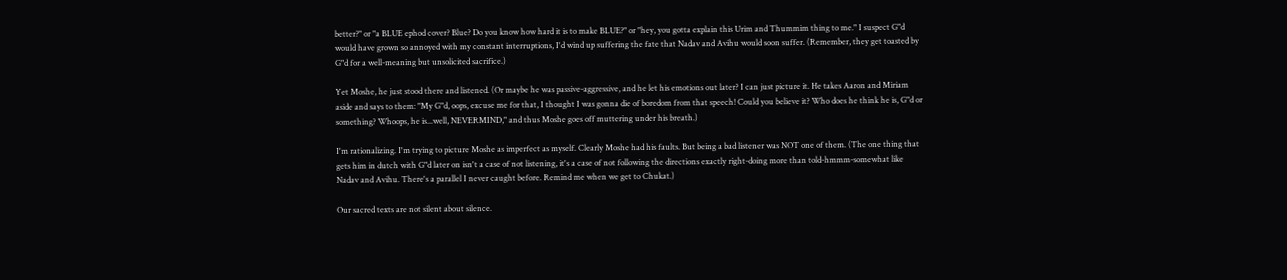better?" or "a BLUE ephod cover? Blue? Do you know how hard it is to make BLUE?" or "hey, you gotta explain this Urim and Thummim thing to me." I suspect G"d would have grown so annoyed with my constant interruptions, I'd wind up suffering the fate that Nadav and Avihu would soon suffer. (Remember, they get toasted by G"d for a well-meaning but unsolicited sacrifice.)

Yet Moshe, he just stood there and listened. (Or maybe he was passive-aggressive, and he let his emotions out later? I can just picture it. He takes Aaron and Miriam aside and says to them: "My G"d, oops, excuse me for that, I thought I was gonna die of boredom from that speech! Could you believe it? Who does he think he is, G"d or something? Whoops, he is...well, NEVERMIND," and thus Moshe goes off muttering under his breath.)

I'm rationalizing. I'm trying to picture Moshe as imperfect as myself. Clearly Moshe had his faults. But being a bad listener was NOT one of them. (The one thing that gets him in dutch with G"d later on isn't a case of not listening, it's a case of not following the directions exactly right-doing more than told-hmmm-somewhat like Nadav and Avihu. There's a parallel I never caught before. Remind me when we get to Chukat.)

Our sacred texts are not silent about silence.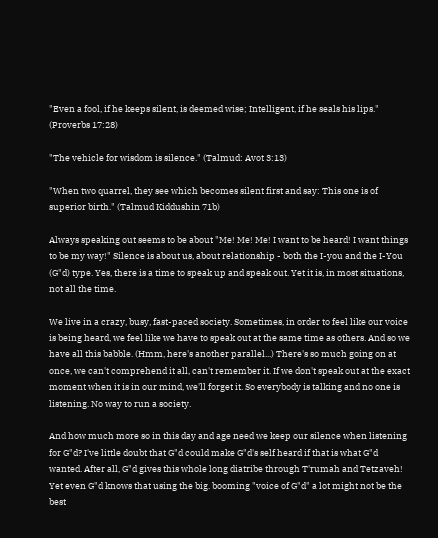"Even a fool, if he keeps silent, is deemed wise; Intelligent, if he seals his lips." (Proverbs 17:28)

"The vehicle for wisdom is silence." (Talmud: Avot 3:13)

"When two quarrel, they see which becomes silent first and say: This one is of superior birth." (Talmud Kiddushin 71b)

Always speaking out seems to be about "Me! Me! Me! I want to be heard! I want things to be my way!" Silence is about us, about relationship - both the I-you and the I-You (G"d) type. Yes, there is a time to speak up and speak out. Yet it is, in most situations, not all the time.

We live in a crazy, busy, fast-paced society. Sometimes, in order to feel like our voice is being heard, we feel like we have to speak out at the same time as others. And so we have all this babble. (Hmm, here's another parallel...) There's so much going on at once, we can't comprehend it all, can't remember it. If we don't speak out at the exact moment when it is in our mind, we'll forget it. So everybody is talking and no one is listening. No way to run a society.

And how much more so in this day and age need we keep our silence when listening for G"d? I've little doubt that G"d could make G"d's self heard if that is what G"d wanted. After all, G"d gives this whole long diatribe through T'rumah and Tetzaveh! Yet even G"d knows that using the big. booming "voice of G"d" a lot might not be the best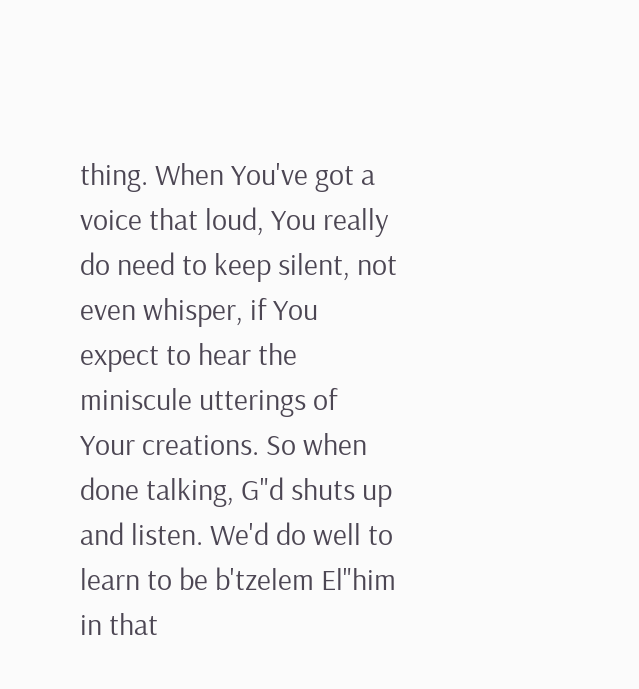thing. When You've got a voice that loud, You really do need to keep silent, not even whisper, if You expect to hear the miniscule utterings of Your creations. So when done talking, G"d shuts up and listen. We'd do well to learn to be b'tzelem El"him in that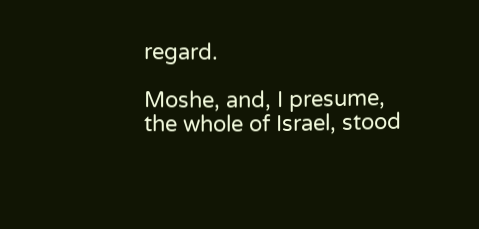regard.

Moshe, and, I presume, the whole of Israel, stood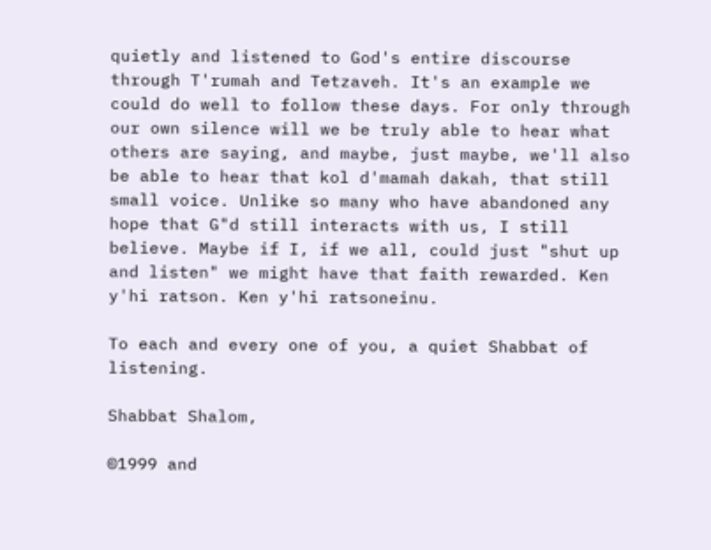quietly and listened to God's entire discourse through T'rumah and Tetzaveh. It's an example we could do well to follow these days. For only through our own silence will we be truly able to hear what others are saying, and maybe, just maybe, we'll also be able to hear that kol d'mamah dakah, that still small voice. Unlike so many who have abandoned any hope that G"d still interacts with us, I still believe. Maybe if I, if we all, could just "shut up and listen" we might have that faith rewarded. Ken y'hi ratson. Ken y'hi ratsoneinu.

To each and every one of you, a quiet Shabbat of listening.

Shabbat Shalom,

©1999 and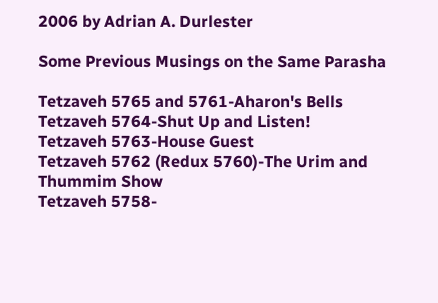2006 by Adrian A. Durlester

Some Previous Musings on the Same Parasha

Tetzaveh 5765 and 5761-Aharon's Bells
Tetzaveh 5764-Shut Up and Listen!
Tetzaveh 5763-House Guest
Tetzaveh 5762 (Redux 5760)-The Urim and Thummim Show
Tetzaveh 5758-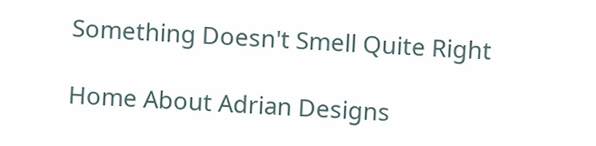Something Doesn't Smell Quite Right

Home About Adrian Designs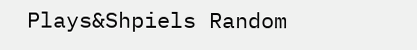Plays&Shpiels Random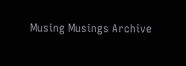Musing Musings Archive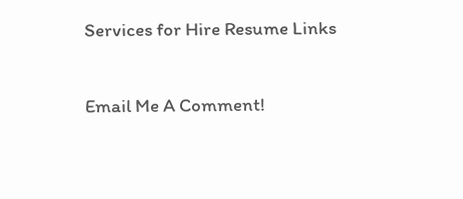Services for Hire Resume Links

Email Me A Comment!